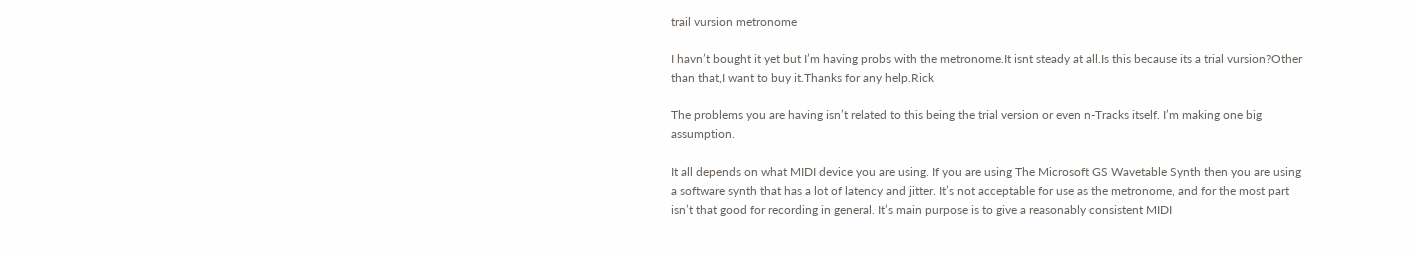trail vursion metronome

I havn’t bought it yet but I’m having probs with the metronome.It isnt steady at all.Is this because its a trial vursion?Other than that,I want to buy it.Thanks for any help.Rick

The problems you are having isn’t related to this being the trial version or even n-Tracks itself. I’m making one big assumption.

It all depends on what MIDI device you are using. If you are using The Microsoft GS Wavetable Synth then you are using a software synth that has a lot of latency and jitter. It’s not acceptable for use as the metronome, and for the most part isn’t that good for recording in general. It’s main purpose is to give a reasonably consistent MIDI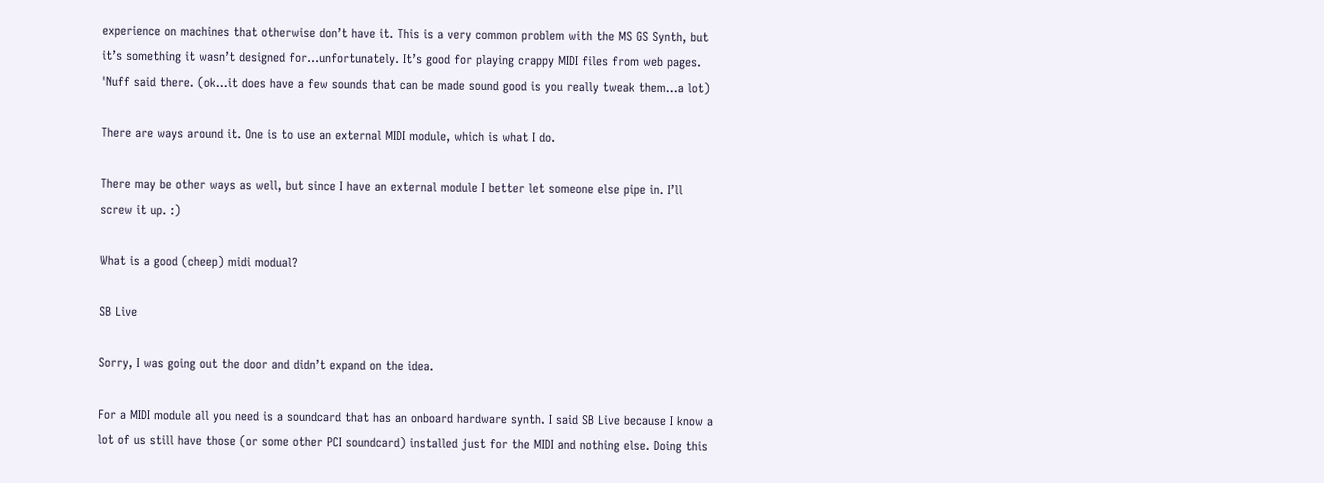experience on machines that otherwise don’t have it. This is a very common problem with the MS GS Synth, but it’s something it wasn’t designed for…unfortunately. It’s good for playing crappy MIDI files from web pages. 'Nuff said there. (ok…it does have a few sounds that can be made sound good is you really tweak them…a lot)

There are ways around it. One is to use an external MIDI module, which is what I do.

There may be other ways as well, but since I have an external module I better let someone else pipe in. I’ll screw it up. :)

What is a good (cheep) midi modual?

SB Live

Sorry, I was going out the door and didn’t expand on the idea.

For a MIDI module all you need is a soundcard that has an onboard hardware synth. I said SB Live because I know a lot of us still have those (or some other PCI soundcard) installed just for the MIDI and nothing else. Doing this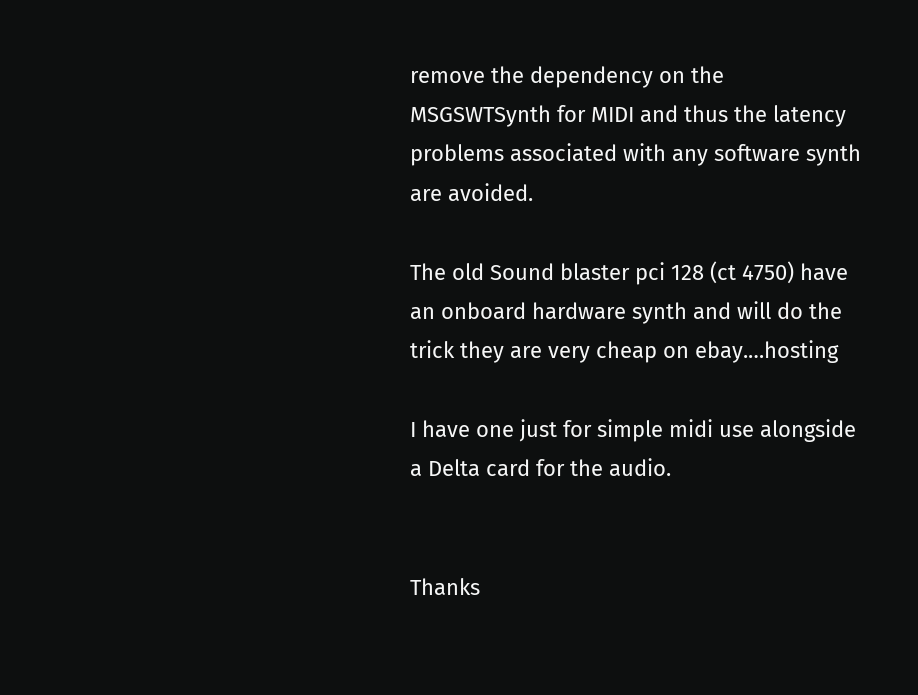remove the dependency on the MSGSWTSynth for MIDI and thus the latency problems associated with any software synth are avoided.

The old Sound blaster pci 128 (ct 4750) have an onboard hardware synth and will do the trick they are very cheap on ebay.…hosting

I have one just for simple midi use alongside a Delta card for the audio.


Thanks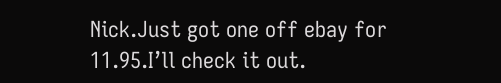Nick.Just got one off ebay for 11.95.I’ll check it out.